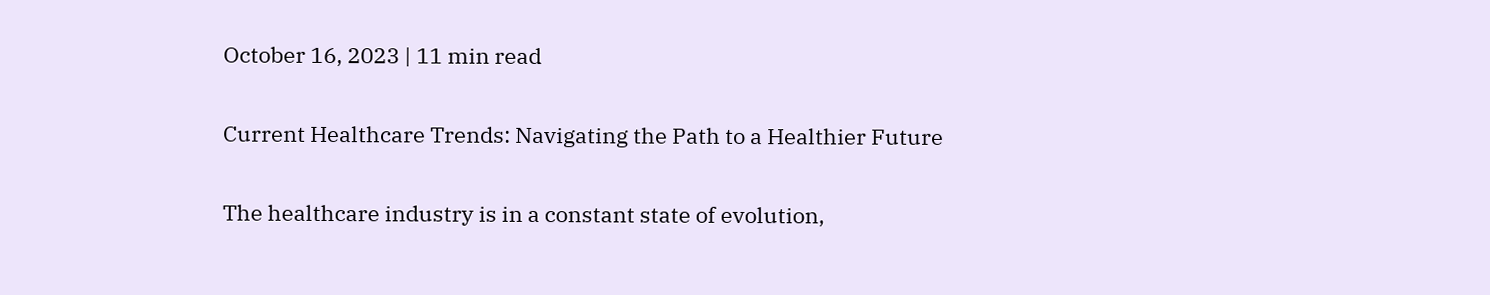October 16, 2023 | 11 min read

Current Healthcare Trends: Navigating the Path to a Healthier Future

The healthcare industry is in a constant state of evolution,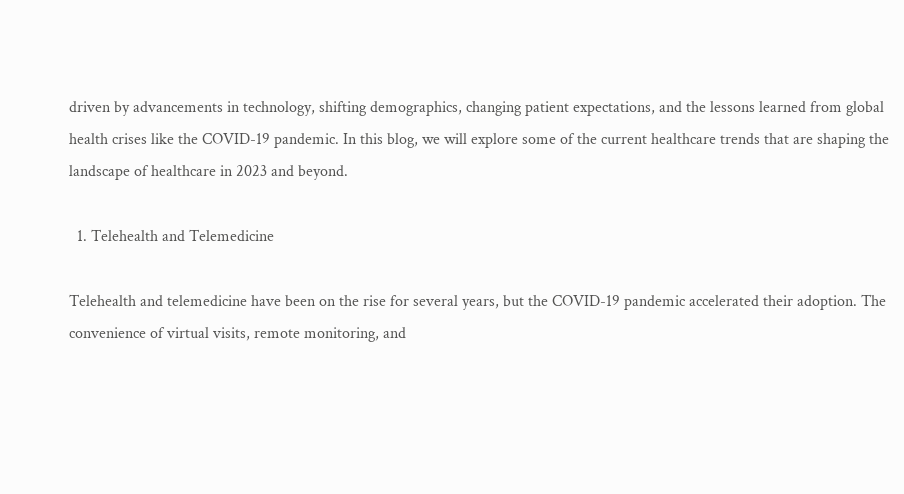driven by advancements in technology, shifting demographics, changing patient expectations, and the lessons learned from global health crises like the COVID-19 pandemic. In this blog, we will explore some of the current healthcare trends that are shaping the landscape of healthcare in 2023 and beyond.

  1. Telehealth and Telemedicine

Telehealth and telemedicine have been on the rise for several years, but the COVID-19 pandemic accelerated their adoption. The convenience of virtual visits, remote monitoring, and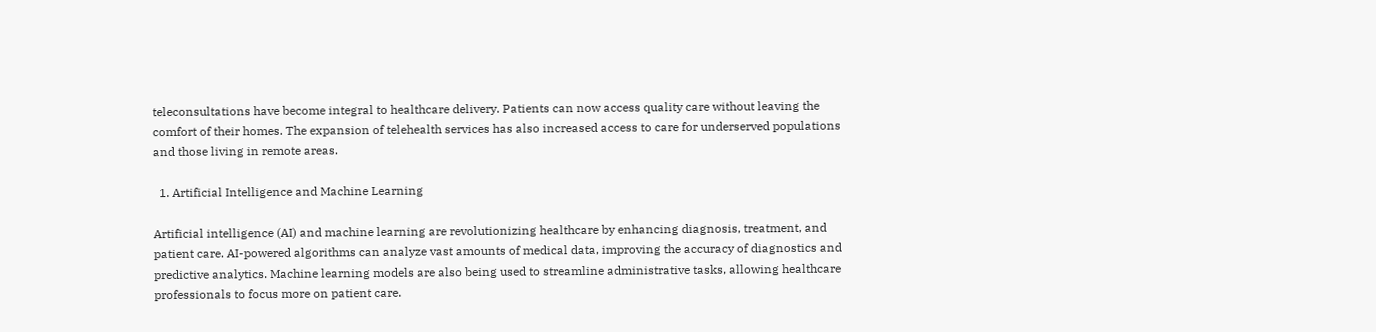teleconsultations have become integral to healthcare delivery. Patients can now access quality care without leaving the comfort of their homes. The expansion of telehealth services has also increased access to care for underserved populations and those living in remote areas.

  1. Artificial Intelligence and Machine Learning

Artificial intelligence (AI) and machine learning are revolutionizing healthcare by enhancing diagnosis, treatment, and patient care. AI-powered algorithms can analyze vast amounts of medical data, improving the accuracy of diagnostics and predictive analytics. Machine learning models are also being used to streamline administrative tasks, allowing healthcare professionals to focus more on patient care.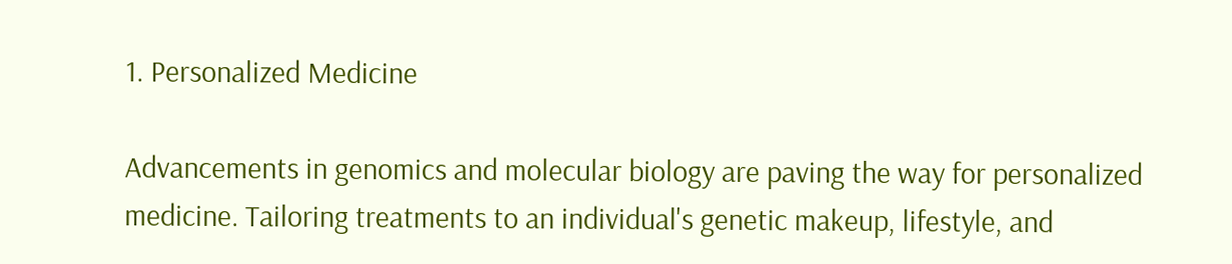1. Personalized Medicine

Advancements in genomics and molecular biology are paving the way for personalized medicine. Tailoring treatments to an individual's genetic makeup, lifestyle, and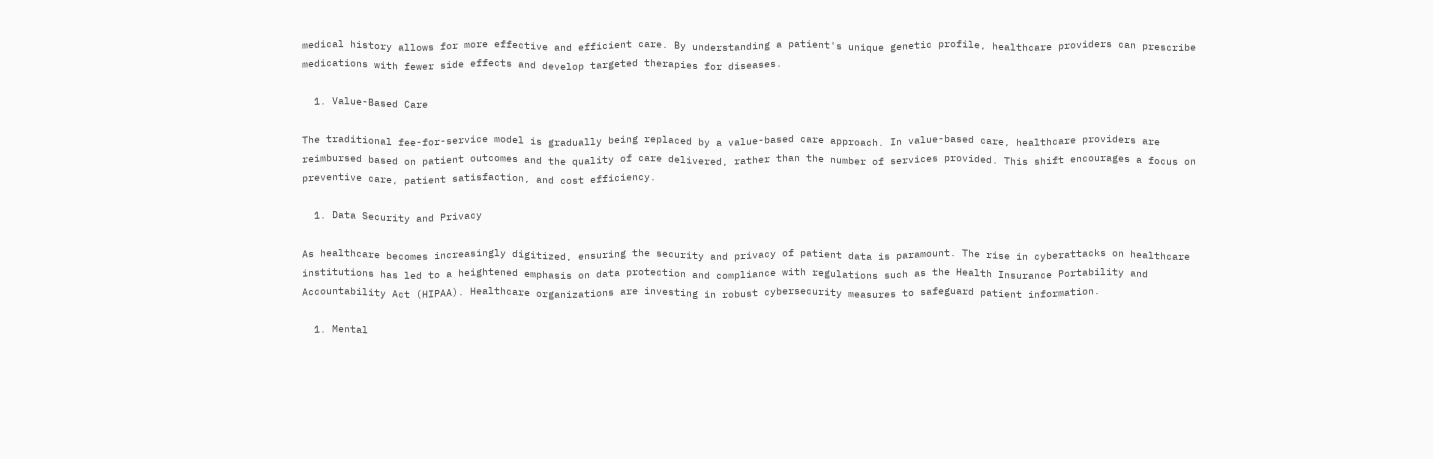medical history allows for more effective and efficient care. By understanding a patient's unique genetic profile, healthcare providers can prescribe medications with fewer side effects and develop targeted therapies for diseases.

  1. Value-Based Care

The traditional fee-for-service model is gradually being replaced by a value-based care approach. In value-based care, healthcare providers are reimbursed based on patient outcomes and the quality of care delivered, rather than the number of services provided. This shift encourages a focus on preventive care, patient satisfaction, and cost efficiency.

  1. Data Security and Privacy

As healthcare becomes increasingly digitized, ensuring the security and privacy of patient data is paramount. The rise in cyberattacks on healthcare institutions has led to a heightened emphasis on data protection and compliance with regulations such as the Health Insurance Portability and Accountability Act (HIPAA). Healthcare organizations are investing in robust cybersecurity measures to safeguard patient information.

  1. Mental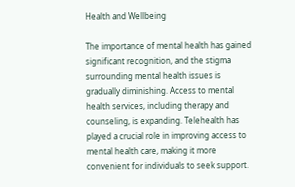Health and Wellbeing

The importance of mental health has gained significant recognition, and the stigma surrounding mental health issues is gradually diminishing. Access to mental health services, including therapy and counseling, is expanding. Telehealth has played a crucial role in improving access to mental health care, making it more convenient for individuals to seek support.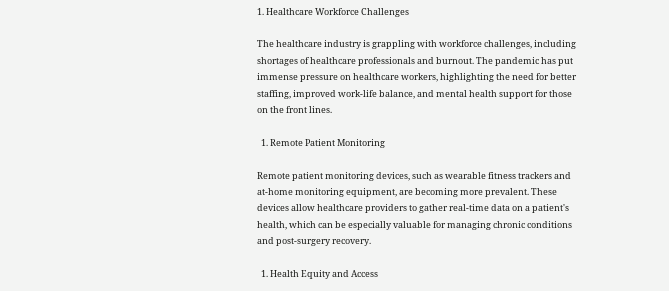1. Healthcare Workforce Challenges

The healthcare industry is grappling with workforce challenges, including shortages of healthcare professionals and burnout. The pandemic has put immense pressure on healthcare workers, highlighting the need for better staffing, improved work-life balance, and mental health support for those on the front lines.

  1. Remote Patient Monitoring

Remote patient monitoring devices, such as wearable fitness trackers and at-home monitoring equipment, are becoming more prevalent. These devices allow healthcare providers to gather real-time data on a patient's health, which can be especially valuable for managing chronic conditions and post-surgery recovery.

  1. Health Equity and Access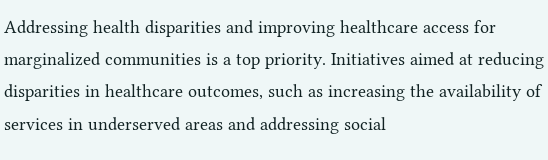Addressing health disparities and improving healthcare access for marginalized communities is a top priority. Initiatives aimed at reducing disparities in healthcare outcomes, such as increasing the availability of services in underserved areas and addressing social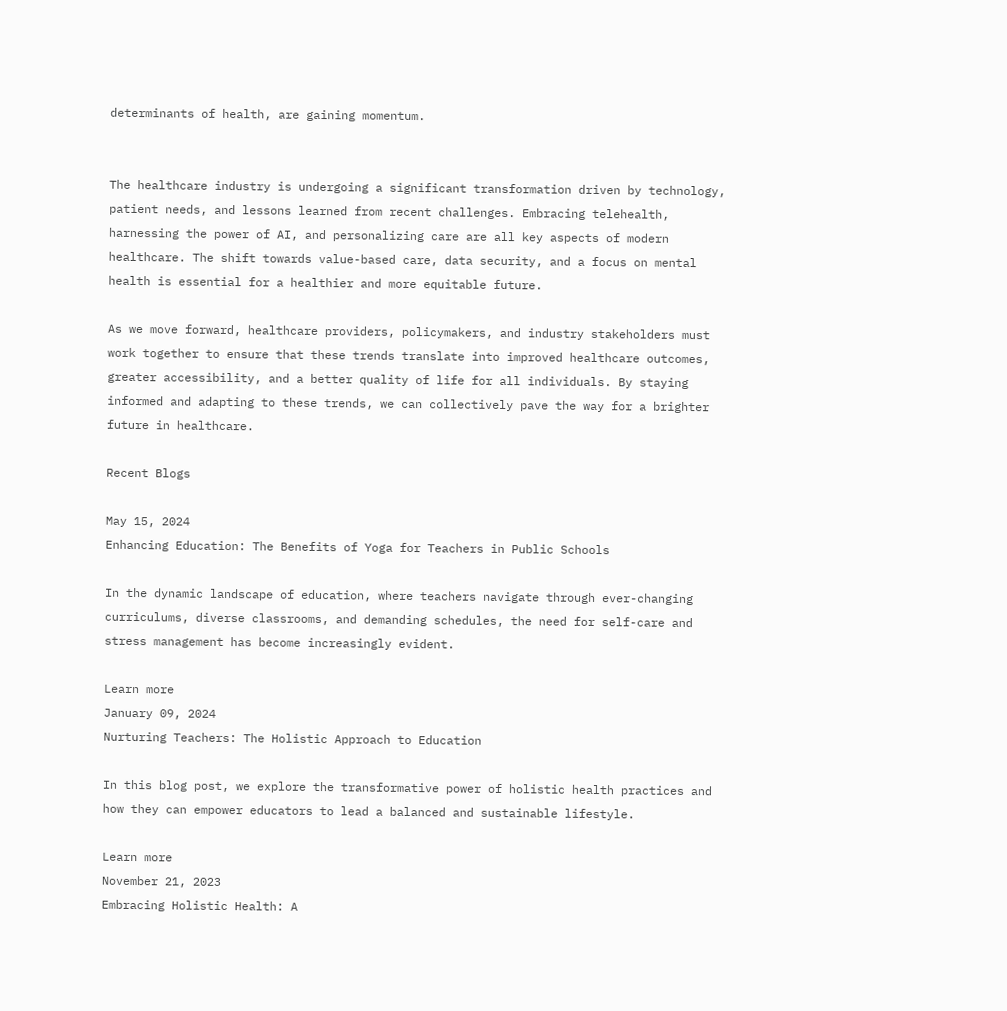determinants of health, are gaining momentum.


The healthcare industry is undergoing a significant transformation driven by technology, patient needs, and lessons learned from recent challenges. Embracing telehealth, harnessing the power of AI, and personalizing care are all key aspects of modern healthcare. The shift towards value-based care, data security, and a focus on mental health is essential for a healthier and more equitable future.

As we move forward, healthcare providers, policymakers, and industry stakeholders must work together to ensure that these trends translate into improved healthcare outcomes, greater accessibility, and a better quality of life for all individuals. By staying informed and adapting to these trends, we can collectively pave the way for a brighter future in healthcare.

Recent Blogs

May 15, 2024
Enhancing Education: The Benefits of Yoga for Teachers in Public Schools

In the dynamic landscape of education, where teachers navigate through ever-changing curriculums, diverse classrooms, and demanding schedules, the need for self-care and stress management has become increasingly evident.

Learn more
January 09, 2024
Nurturing Teachers: The Holistic Approach to Education

In this blog post, we explore the transformative power of holistic health practices and how they can empower educators to lead a balanced and sustainable lifestyle.

Learn more
November 21, 2023
Embracing Holistic Health: A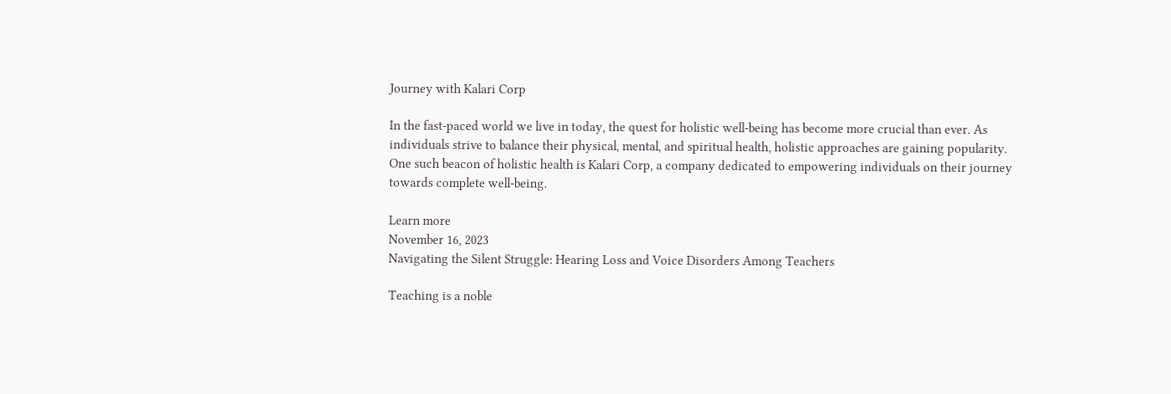Journey with Kalari Corp

In the fast-paced world we live in today, the quest for holistic well-being has become more crucial than ever. As individuals strive to balance their physical, mental, and spiritual health, holistic approaches are gaining popularity. One such beacon of holistic health is Kalari Corp, a company dedicated to empowering individuals on their journey towards complete well-being.

Learn more
November 16, 2023
Navigating the Silent Struggle: Hearing Loss and Voice Disorders Among Teachers

Teaching is a noble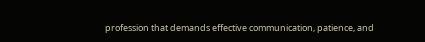profession that demands effective communication, patience, and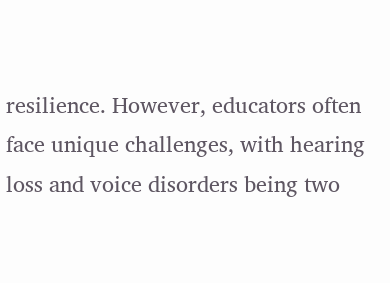resilience. However, educators often face unique challenges, with hearing loss and voice disorders being two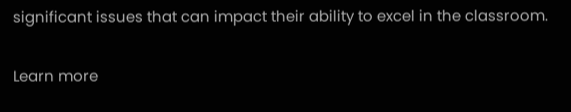significant issues that can impact their ability to excel in the classroom.

Learn more